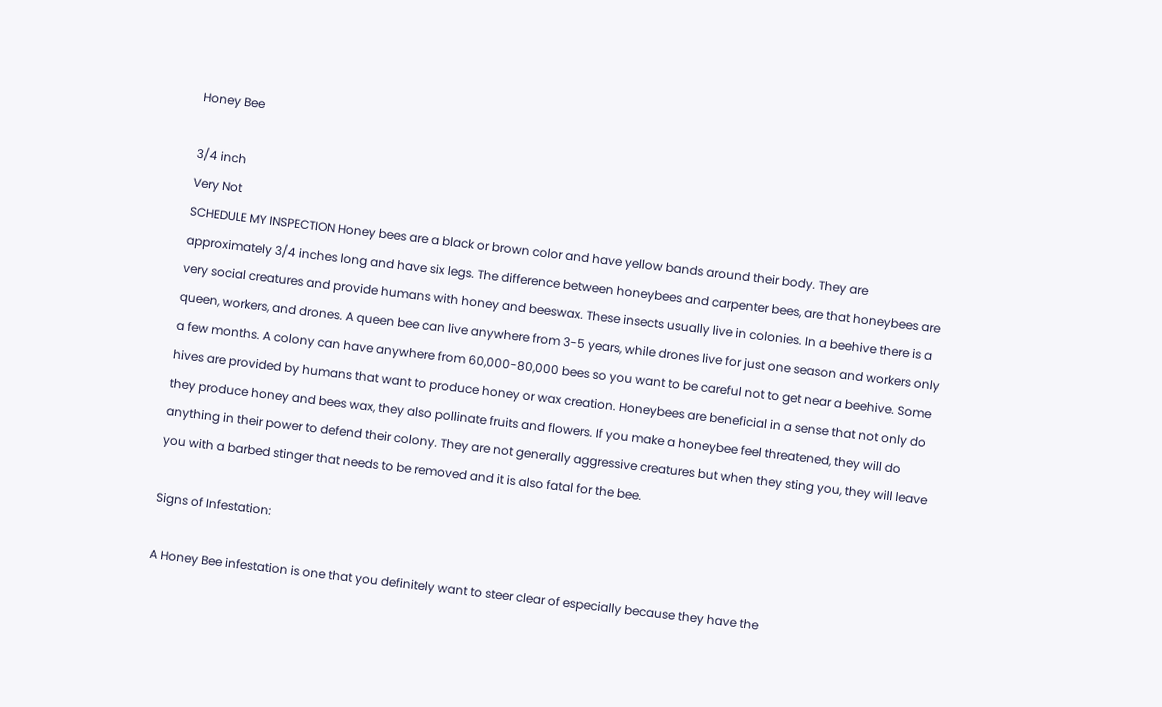Honey Bee

3/4 inch
Very Not
SCHEDULE MY INSPECTION Honey bees are a black or brown color and have yellow bands around their body. They are approximately 3/4 inches long and have six legs. The difference between honeybees and carpenter bees, are that honeybees are very social creatures and provide humans with honey and beeswax. These insects usually live in colonies. In a beehive there is a queen, workers, and drones. A queen bee can live anywhere from 3-5 years, while drones live for just one season and workers only a few months. A colony can have anywhere from 60,000-80,000 bees so you want to be careful not to get near a beehive. Some hives are provided by humans that want to produce honey or wax creation. Honeybees are beneficial in a sense that not only do they produce honey and bees wax, they also pollinate fruits and flowers. If you make a honeybee feel threatened, they will do anything in their power to defend their colony. They are not generally aggressive creatures but when they sting you, they will leave you with a barbed stinger that needs to be removed and it is also fatal for the bee.

Signs of Infestation:

A Honey Bee infestation is one that you definitely want to steer clear of especially because they have the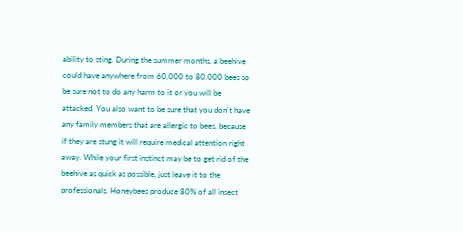ability to sting. During the summer months, a beehive could have anywhere from 60,000 to 80,000 bees so be sure not to do any harm to it or you will be attacked. You also want to be sure that you don't have any family members that are allergic to bees, because if they are stung it will require medical attention right away. While your first instinct may be to get rid of the beehive as quick as possible, just leave it to the professionals. Honeybees produce 80% of all insect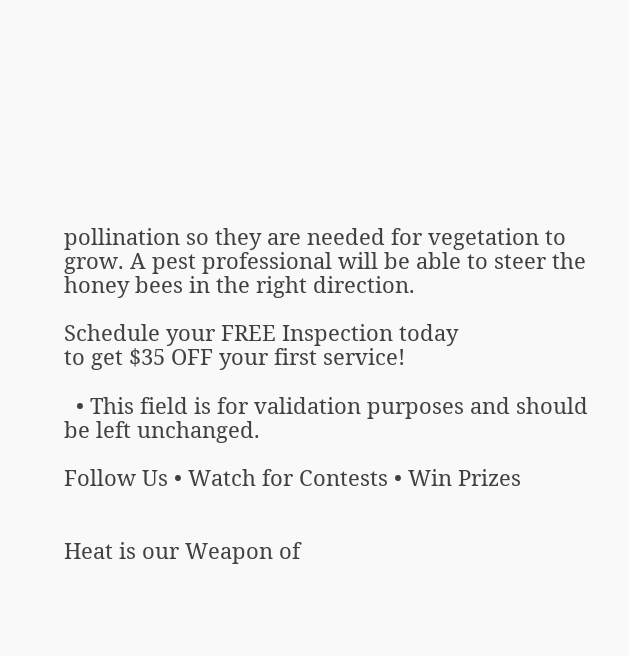pollination so they are needed for vegetation to grow. A pest professional will be able to steer the honey bees in the right direction.

Schedule your FREE Inspection today
to get $35 OFF your first service!

  • This field is for validation purposes and should be left unchanged.

Follow Us • Watch for Contests • Win Prizes


Heat is our Weapon of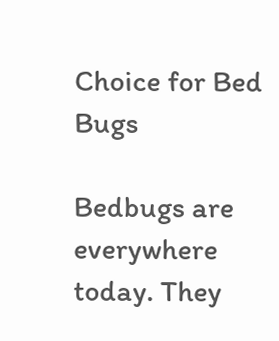Choice for Bed Bugs

Bedbugs are everywhere today. They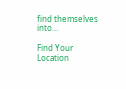find themselves into...

Find Your Location